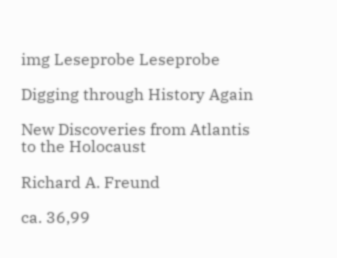img Leseprobe Leseprobe

Digging through History Again

New Discoveries from Atlantis to the Holocaust

Richard A. Freund

ca. 36,99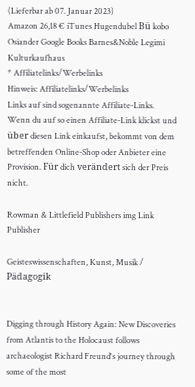(Lieferbar ab 07. Januar 2023)
Amazon 26,18 € iTunes Hugendubel Bü kobo Osiander Google Books Barnes&Noble Legimi Kulturkaufhaus
* Affiliatelinks/Werbelinks
Hinweis: Affiliatelinks/Werbelinks
Links auf sind sogenannte Affiliate-Links. Wenn du auf so einen Affiliate-Link klickst und über diesen Link einkaufst, bekommt von dem betreffenden Online-Shop oder Anbieter eine Provision. Für dich verändert sich der Preis nicht.

Rowman & Littlefield Publishers img Link Publisher

Geisteswissenschaften, Kunst, Musik / Pädagogik


Digging through History Again: New Discoveries from Atlantis to the Holocaust follows archaeologist Richard Freund's journey through some of the most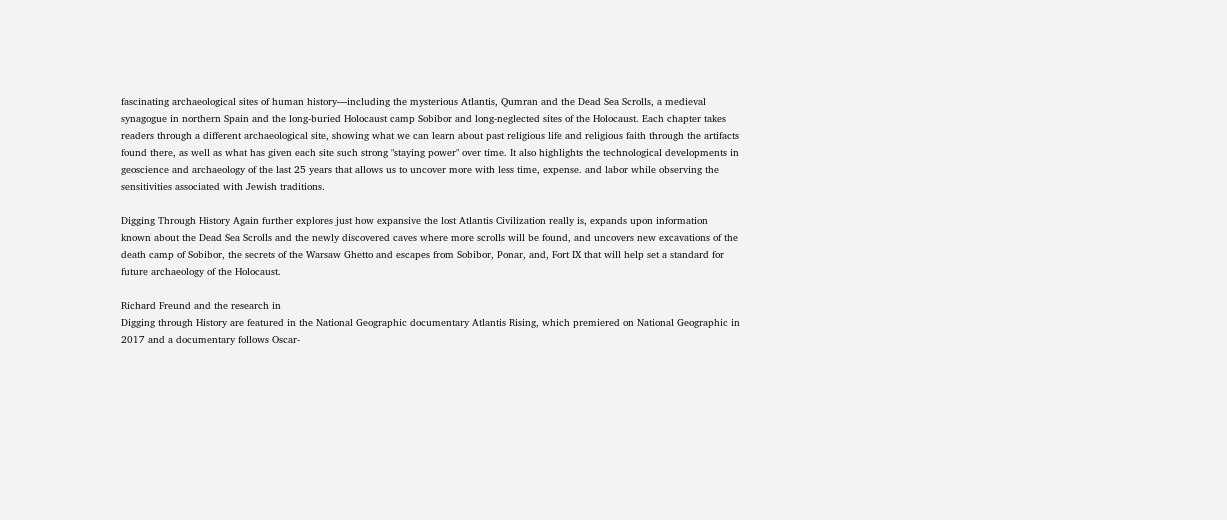fascinating archaeological sites of human history—including the mysterious Atlantis, Qumran and the Dead Sea Scrolls, a medieval synagogue in northern Spain and the long-buried Holocaust camp Sobibor and long-neglected sites of the Holocaust. Each chapter takes readers through a different archaeological site, showing what we can learn about past religious life and religious faith through the artifacts found there, as well as what has given each site such strong "staying power" over time. It also highlights the technological developments in geoscience and archaeology of the last 25 years that allows us to uncover more with less time, expense. and labor while observing the sensitivities associated with Jewish traditions.

Digging Through History Again further explores just how expansive the lost Atlantis Civilization really is, expands upon information known about the Dead Sea Scrolls and the newly discovered caves where more scrolls will be found, and uncovers new excavations of the death camp of Sobibor, the secrets of the Warsaw Ghetto and escapes from Sobibor, Ponar, and, Fort IX that will help set a standard for future archaeology of the Holocaust.

Richard Freund and the research in
Digging through History are featured in the National Geographic documentary Atlantis Rising, which premiered on National Geographic in 2017 and a documentary follows Oscar-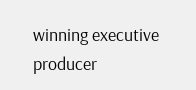winning executive producer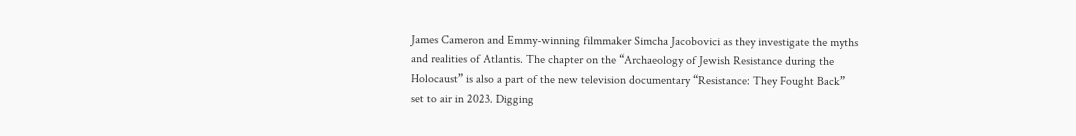James Cameron and Emmy-winning filmmaker Simcha Jacobovici as they investigate the myths and realities of Atlantis. The chapter on the “Archaeology of Jewish Resistance during the Holocaust” is also a part of the new television documentary “Resistance: They Fought Back” set to air in 2023. Digging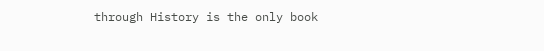through History is the only book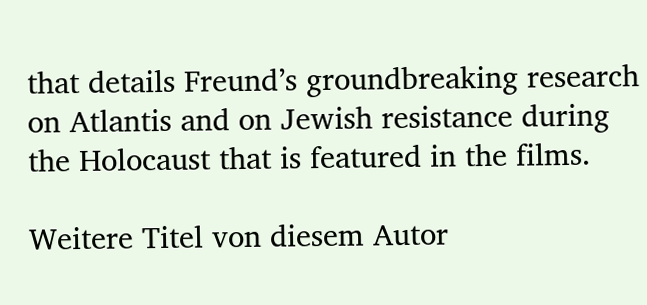that details Freund’s groundbreaking research on Atlantis and on Jewish resistance during the Holocaust that is featured in the films.

Weitere Titel von diesem Autor